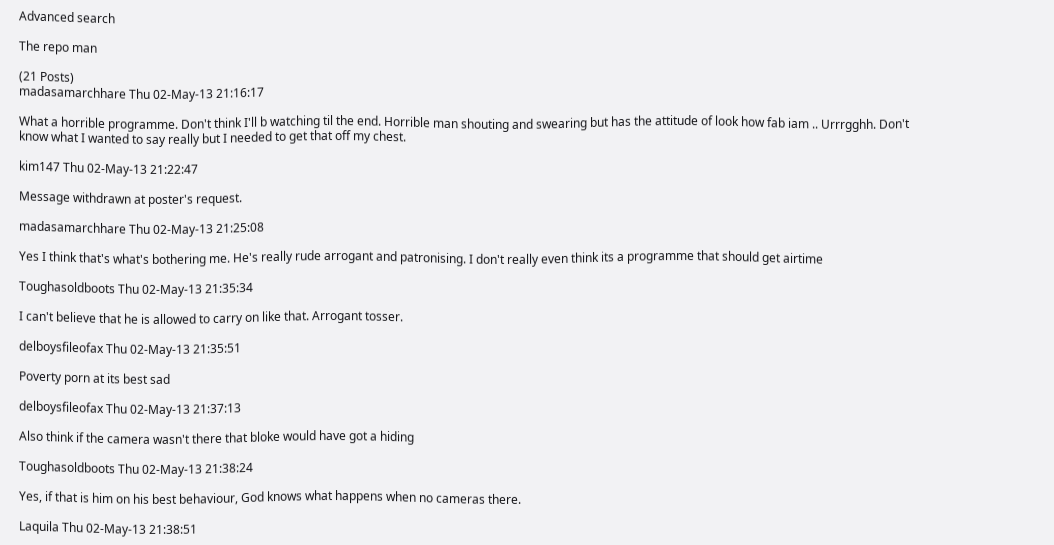Advanced search

The repo man

(21 Posts)
madasamarchhare Thu 02-May-13 21:16:17

What a horrible programme. Don't think I'll b watching til the end. Horrible man shouting and swearing but has the attitude of look how fab iam .. Urrrgghh. Don't know what I wanted to say really but I needed to get that off my chest.

kim147 Thu 02-May-13 21:22:47

Message withdrawn at poster's request.

madasamarchhare Thu 02-May-13 21:25:08

Yes I think that's what's bothering me. He's really rude arrogant and patronising. I don't really even think its a programme that should get airtime

Toughasoldboots Thu 02-May-13 21:35:34

I can't believe that he is allowed to carry on like that. Arrogant tosser.

delboysfileofax Thu 02-May-13 21:35:51

Poverty porn at its best sad

delboysfileofax Thu 02-May-13 21:37:13

Also think if the camera wasn't there that bloke would have got a hiding

Toughasoldboots Thu 02-May-13 21:38:24

Yes, if that is him on his best behaviour, God knows what happens when no cameras there.

Laquila Thu 02-May-13 21:38:51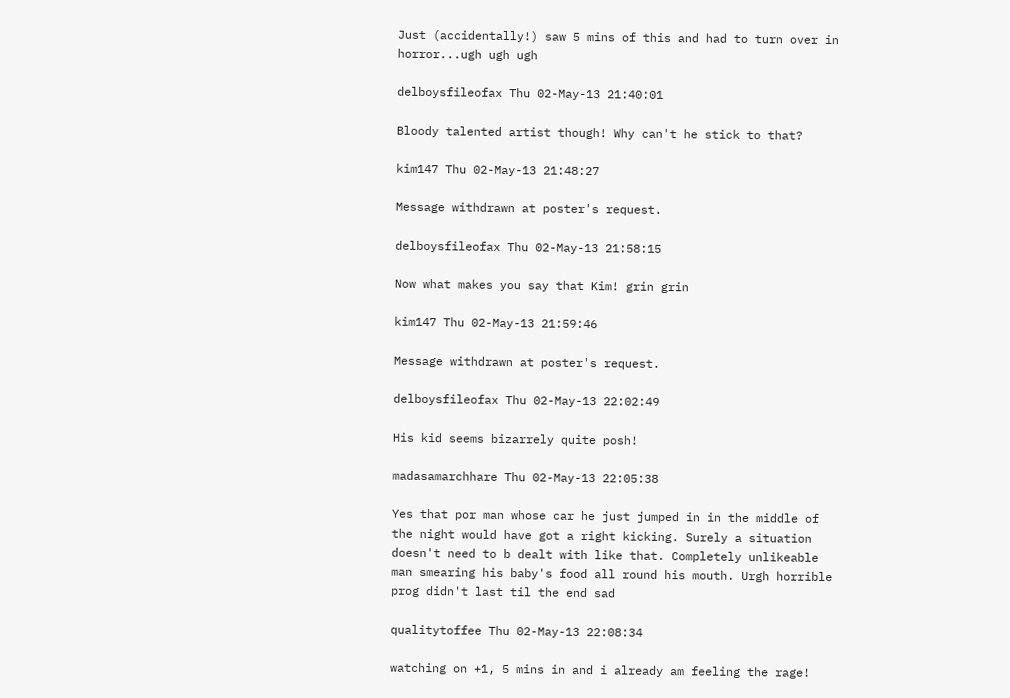Just (accidentally!) saw 5 mins of this and had to turn over in horror...ugh ugh ugh

delboysfileofax Thu 02-May-13 21:40:01

Bloody talented artist though! Why can't he stick to that?

kim147 Thu 02-May-13 21:48:27

Message withdrawn at poster's request.

delboysfileofax Thu 02-May-13 21:58:15

Now what makes you say that Kim! grin grin

kim147 Thu 02-May-13 21:59:46

Message withdrawn at poster's request.

delboysfileofax Thu 02-May-13 22:02:49

His kid seems bizarrely quite posh!

madasamarchhare Thu 02-May-13 22:05:38

Yes that por man whose car he just jumped in in the middle of the night would have got a right kicking. Surely a situation doesn't need to b dealt with like that. Completely unlikeable man smearing his baby's food all round his mouth. Urgh horrible prog didn't last til the end sad

qualitytoffee Thu 02-May-13 22:08:34

watching on +1, 5 mins in and i already am feeling the rage!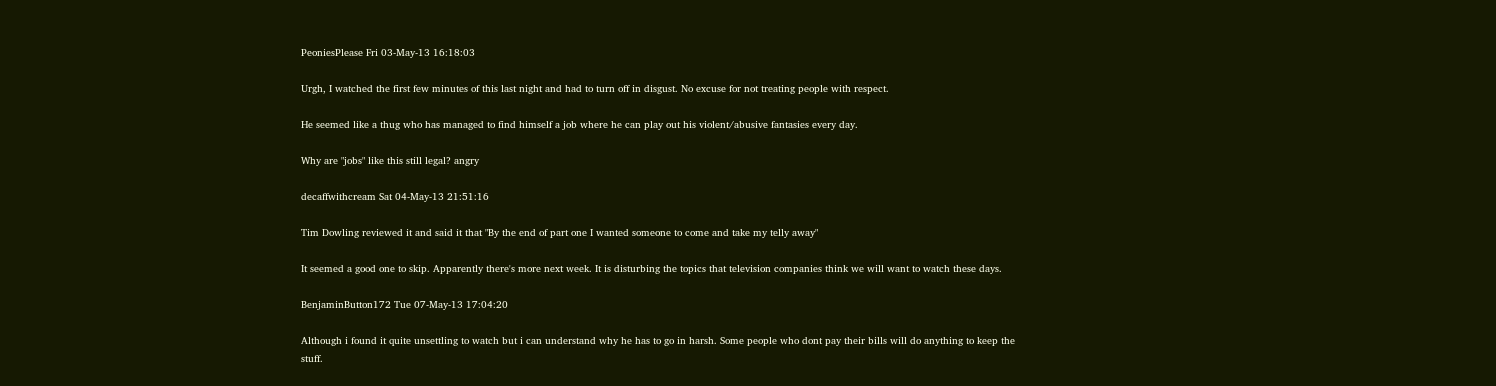PeoniesPlease Fri 03-May-13 16:18:03

Urgh, I watched the first few minutes of this last night and had to turn off in disgust. No excuse for not treating people with respect.

He seemed like a thug who has managed to find himself a job where he can play out his violent/abusive fantasies every day.

Why are "jobs" like this still legal? angry

decaffwithcream Sat 04-May-13 21:51:16

Tim Dowling reviewed it and said it that "By the end of part one I wanted someone to come and take my telly away"

It seemed a good one to skip. Apparently there's more next week. It is disturbing the topics that television companies think we will want to watch these days.

BenjaminButton172 Tue 07-May-13 17:04:20

Although i found it quite unsettling to watch but i can understand why he has to go in harsh. Some people who dont pay their bills will do anything to keep the stuff.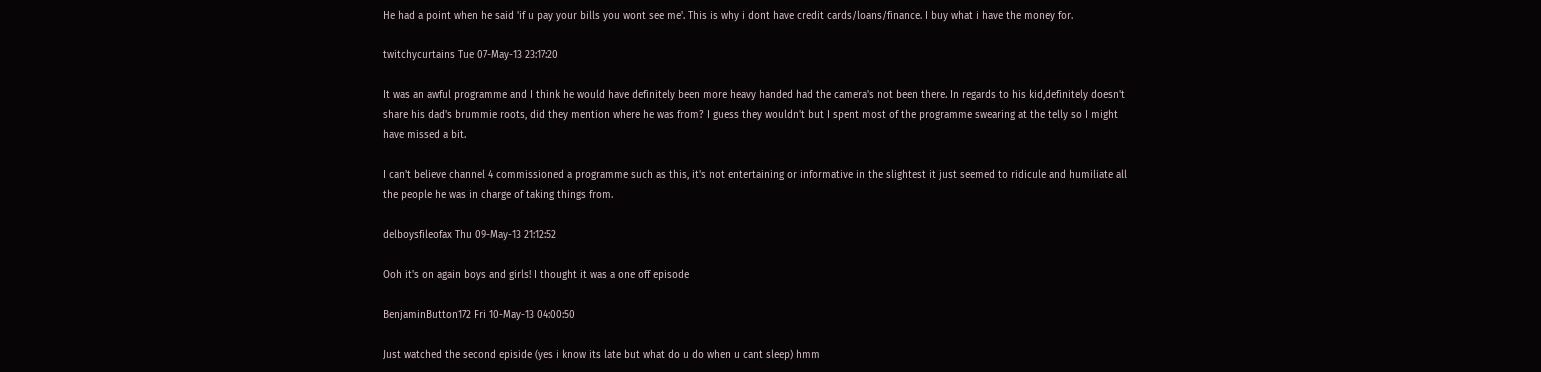He had a point when he said 'if u pay your bills you wont see me'. This is why i dont have credit cards/loans/finance. I buy what i have the money for.

twitchycurtains Tue 07-May-13 23:17:20

It was an awful programme and I think he would have definitely been more heavy handed had the camera's not been there. In regards to his kid,definitely doesn't share his dad's brummie roots, did they mention where he was from? I guess they wouldn't but I spent most of the programme swearing at the telly so I might have missed a bit.

I can't believe channel 4 commissioned a programme such as this, it's not entertaining or informative in the slightest it just seemed to ridicule and humiliate all the people he was in charge of taking things from.

delboysfileofax Thu 09-May-13 21:12:52

Ooh it's on again boys and girls! I thought it was a one off episode

BenjaminButton172 Fri 10-May-13 04:00:50

Just watched the second episide (yes i know its late but what do u do when u cant sleep) hmm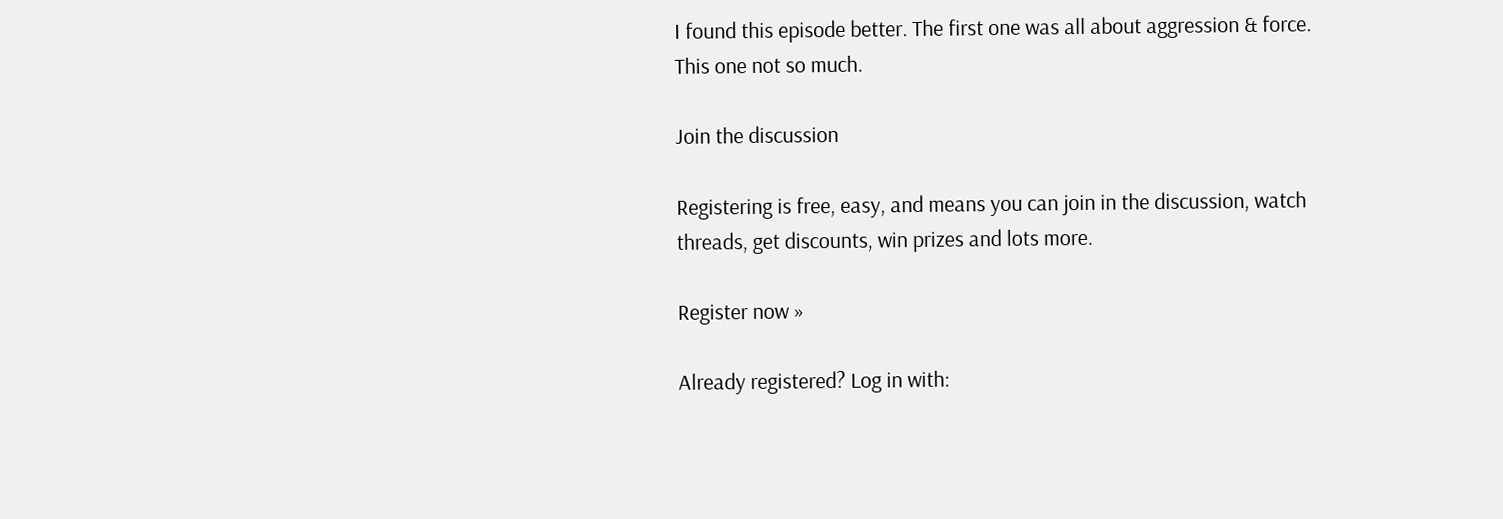I found this episode better. The first one was all about aggression & force. This one not so much.

Join the discussion

Registering is free, easy, and means you can join in the discussion, watch threads, get discounts, win prizes and lots more.

Register now »

Already registered? Log in with: